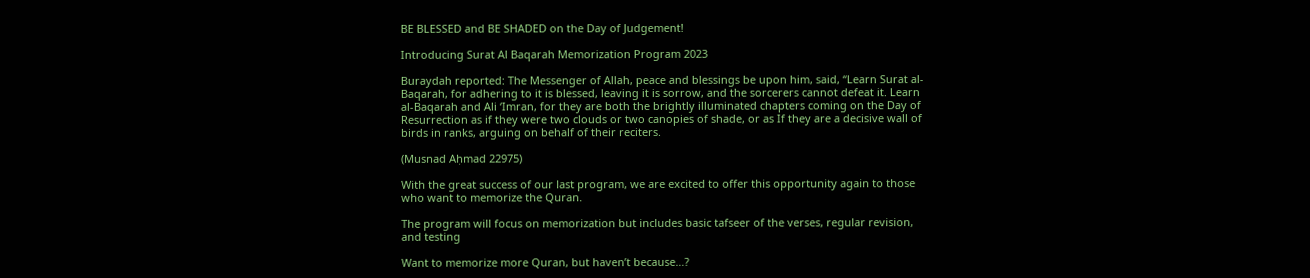BE BLESSED and BE SHADED on the Day of Judgement!

Introducing Surat Al Baqarah Memorization Program 2023

Buraydah reported: The Messenger of Allah, peace and blessings be upon him, said, “Learn Surat al-Baqarah, for adhering to it is blessed, leaving it is sorrow, and the sorcerers cannot defeat it. Learn al-Baqarah and Ali ‘Imran, for they are both the brightly illuminated chapters coming on the Day of Resurrection as if they were two clouds or two canopies of shade, or as If they are a decisive wall of birds in ranks, arguing on behalf of their reciters.

(Musnad Aḥmad 22975)

With the great success of our last program, we are excited to offer this opportunity again to those who want to memorize the Quran.

The program will focus on memorization but includes basic tafseer of the verses, regular revision, and testing

Want to memorize more Quran, but haven’t because…?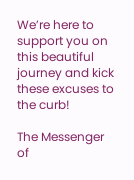We’re here to support you on this beautiful journey and kick these excuses to the curb!

The Messenger of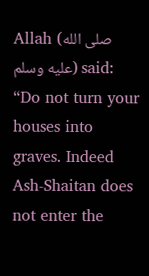Allah (صلى الله عليه وسلم) said: “Do not turn your houses into graves. Indeed Ash-Shaitan does not enter the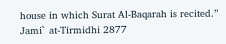house in which Surat Al-Baqarah is recited.” Jami` at-Tirmidhi 2877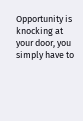Opportunity is knocking at your door, you simply have to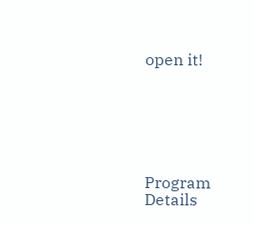open it!






Program Details